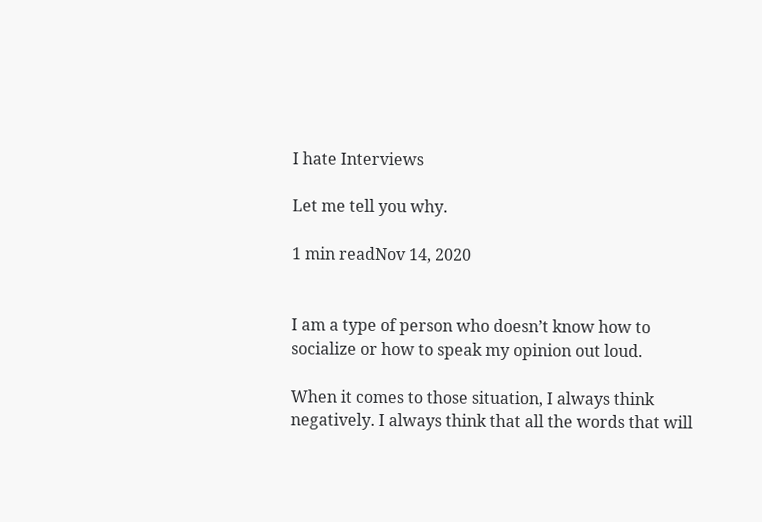I hate Interviews

Let me tell you why.

1 min readNov 14, 2020


I am a type of person who doesn’t know how to socialize or how to speak my opinion out loud.

When it comes to those situation, I always think negatively. I always think that all the words that will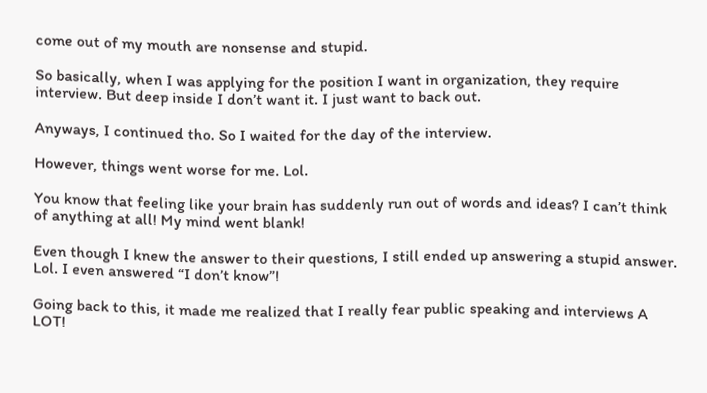come out of my mouth are nonsense and stupid.

So basically, when I was applying for the position I want in organization, they require interview. But deep inside I don’t want it. I just want to back out.

Anyways, I continued tho. So I waited for the day of the interview.

However, things went worse for me. Lol.

You know that feeling like your brain has suddenly run out of words and ideas? I can’t think of anything at all! My mind went blank!

Even though I knew the answer to their questions, I still ended up answering a stupid answer. Lol. I even answered “I don’t know”!

Going back to this, it made me realized that I really fear public speaking and interviews A LOT!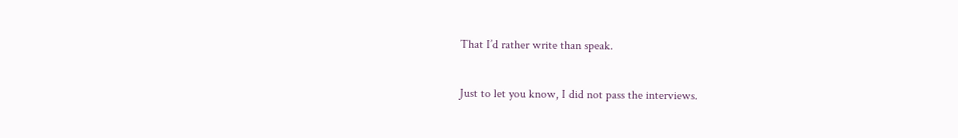That I’d rather write than speak.

Just to let you know, I did not pass the interviews.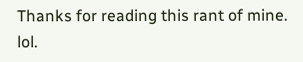Thanks for reading this rant of mine. lol.